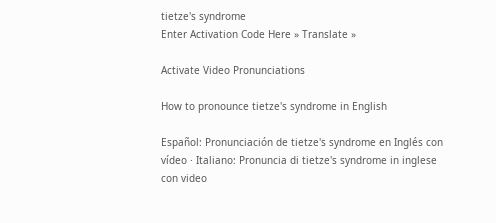tietze's syndrome
Enter Activation Code Here » Translate »

Activate Video Pronunciations

How to pronounce tietze's syndrome in English

Español: Pronunciación de tietze's syndrome en Inglés con vídeo · Italiano: Pronuncia di tietze's syndrome in inglese con video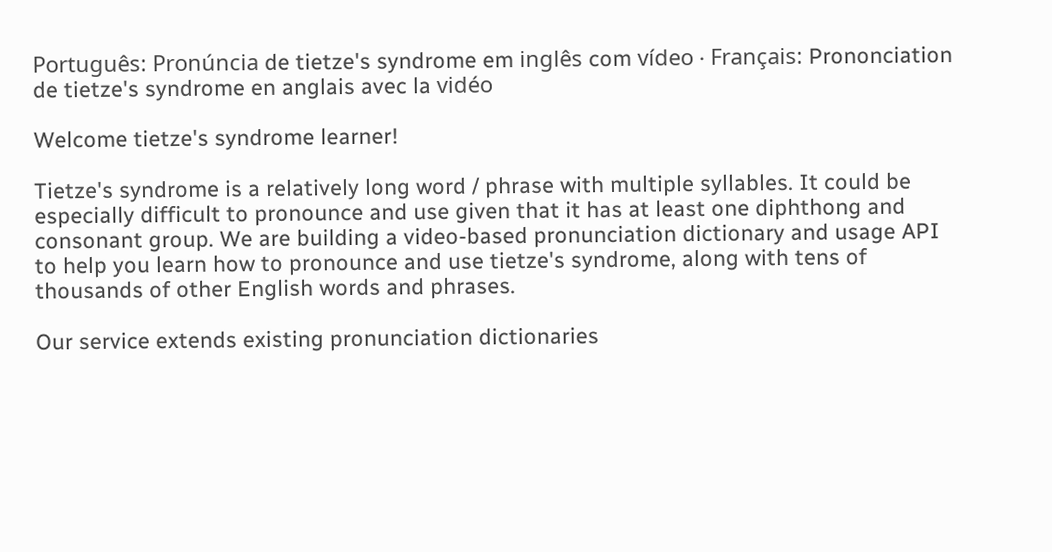Português: Pronúncia de tietze's syndrome em inglês com vídeo · Français: Prononciation de tietze's syndrome en anglais avec la vidéo

Welcome tietze's syndrome learner!

Tietze's syndrome is a relatively long word / phrase with multiple syllables. It could be especially difficult to pronounce and use given that it has at least one diphthong and consonant group. We are building a video-based pronunciation dictionary and usage API to help you learn how to pronounce and use tietze's syndrome, along with tens of thousands of other English words and phrases.

Our service extends existing pronunciation dictionaries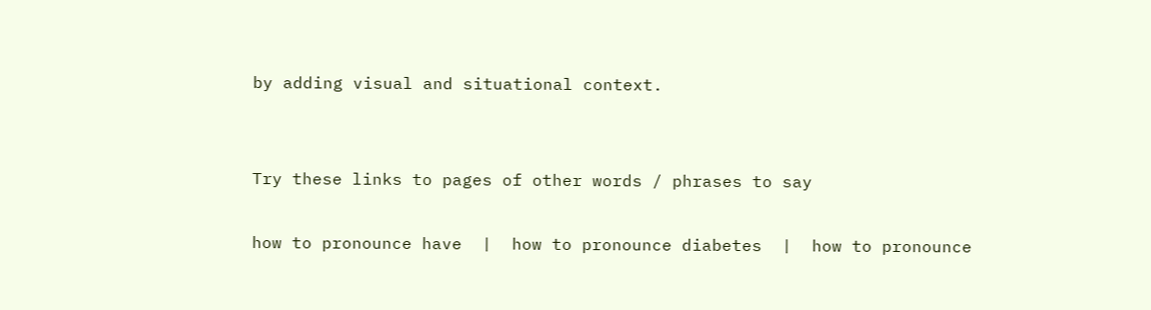by adding visual and situational context.


Try these links to pages of other words / phrases to say

how to pronounce have  |  how to pronounce diabetes  |  how to pronounce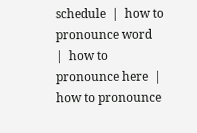schedule  |  how to pronounce word  |  how to pronounce here  |  how to pronounce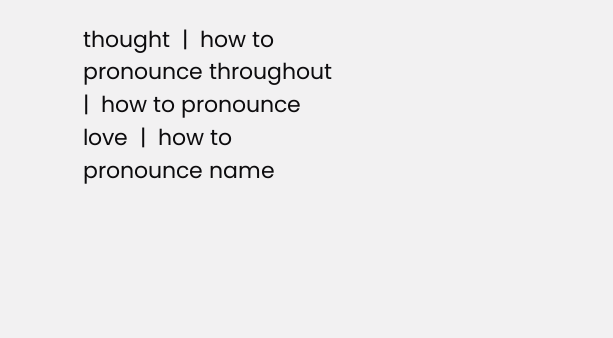thought  |  how to pronounce throughout  |  how to pronounce love  |  how to pronounce name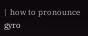|  how to pronounce gyro